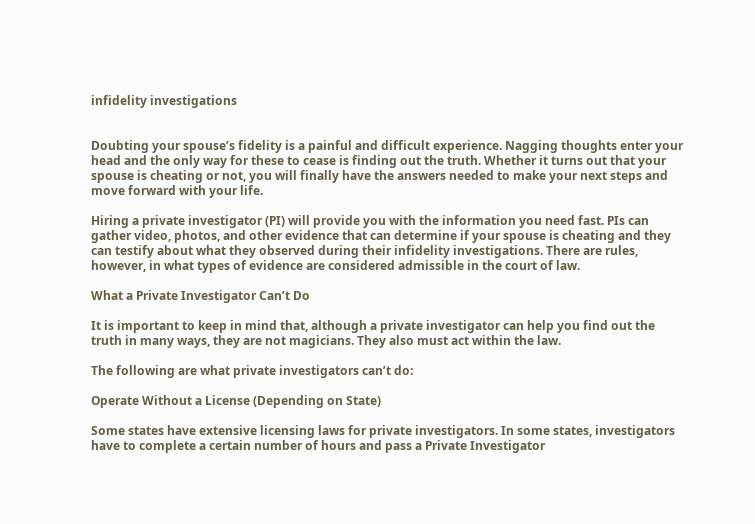infidelity investigations


Doubting your spouse’s fidelity is a painful and difficult experience. Nagging thoughts enter your head and the only way for these to cease is finding out the truth. Whether it turns out that your spouse is cheating or not, you will finally have the answers needed to make your next steps and move forward with your life.

Hiring a private investigator (PI) will provide you with the information you need fast. PIs can gather video, photos, and other evidence that can determine if your spouse is cheating and they can testify about what they observed during their infidelity investigations. There are rules, however, in what types of evidence are considered admissible in the court of law.

What a Private Investigator Can’t Do

It is important to keep in mind that, although a private investigator can help you find out the truth in many ways, they are not magicians. They also must act within the law.

The following are what private investigators can’t do:

Operate Without a License (Depending on State)

Some states have extensive licensing laws for private investigators. In some states, investigators have to complete a certain number of hours and pass a Private Investigator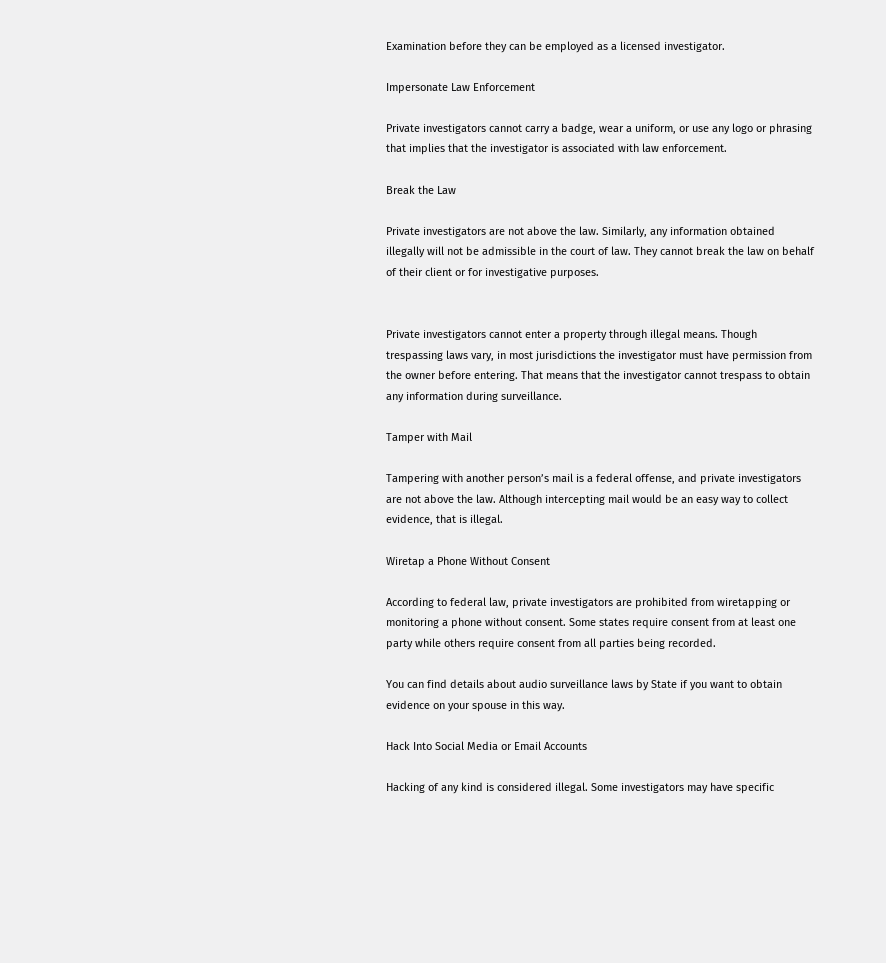Examination before they can be employed as a licensed investigator.

Impersonate Law Enforcement

Private investigators cannot carry a badge, wear a uniform, or use any logo or phrasing that implies that the investigator is associated with law enforcement.

Break the Law

Private investigators are not above the law. Similarly, any information obtained illegally will not be admissible in the court of law. They cannot break the law on behalf of their client or for investigative purposes.


Private investigators cannot enter a property through illegal means. Though trespassing laws vary, in most jurisdictions the investigator must have permission from the owner before entering. That means that the investigator cannot trespass to obtain any information during surveillance.

Tamper with Mail

Tampering with another person’s mail is a federal offense, and private investigators are not above the law. Although intercepting mail would be an easy way to collect evidence, that is illegal.

Wiretap a Phone Without Consent

According to federal law, private investigators are prohibited from wiretapping or monitoring a phone without consent. Some states require consent from at least one party while others require consent from all parties being recorded.

You can find details about audio surveillance laws by State if you want to obtain evidence on your spouse in this way.

Hack Into Social Media or Email Accounts

Hacking of any kind is considered illegal. Some investigators may have specific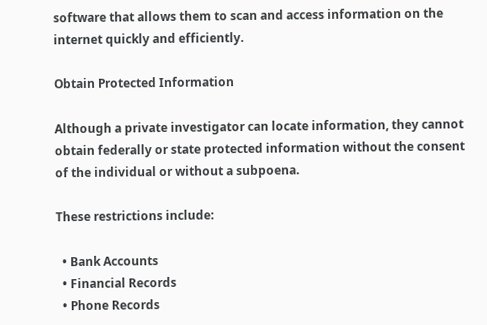software that allows them to scan and access information on the internet quickly and efficiently.

Obtain Protected Information

Although a private investigator can locate information, they cannot obtain federally or state protected information without the consent of the individual or without a subpoena.

These restrictions include:

  • Bank Accounts
  • Financial Records
  • Phone Records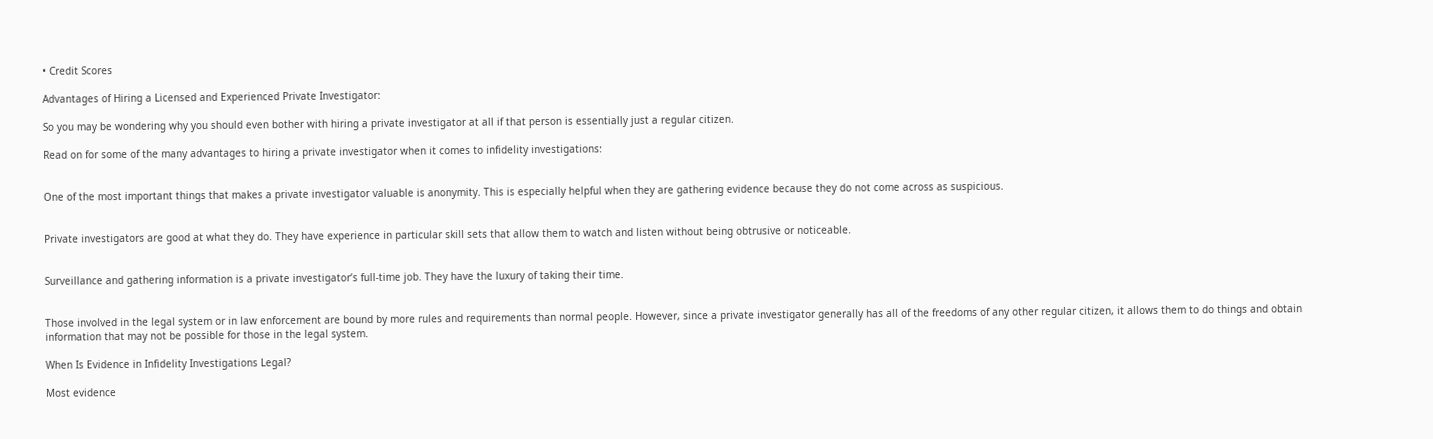• Credit Scores

Advantages of Hiring a Licensed and Experienced Private Investigator:

So you may be wondering why you should even bother with hiring a private investigator at all if that person is essentially just a regular citizen.

Read on for some of the many advantages to hiring a private investigator when it comes to infidelity investigations:


One of the most important things that makes a private investigator valuable is anonymity. This is especially helpful when they are gathering evidence because they do not come across as suspicious.


Private investigators are good at what they do. They have experience in particular skill sets that allow them to watch and listen without being obtrusive or noticeable.


Surveillance and gathering information is a private investigator’s full-time job. They have the luxury of taking their time.


Those involved in the legal system or in law enforcement are bound by more rules and requirements than normal people. However, since a private investigator generally has all of the freedoms of any other regular citizen, it allows them to do things and obtain information that may not be possible for those in the legal system.

When Is Evidence in Infidelity Investigations Legal?

Most evidence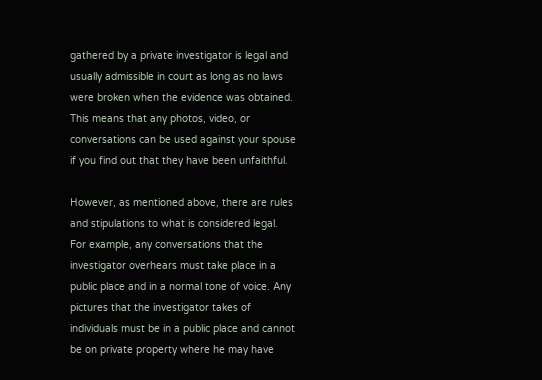gathered by a private investigator is legal and usually admissible in court as long as no laws were broken when the evidence was obtained. This means that any photos, video, or conversations can be used against your spouse if you find out that they have been unfaithful.

However, as mentioned above, there are rules and stipulations to what is considered legal. For example, any conversations that the investigator overhears must take place in a public place and in a normal tone of voice. Any pictures that the investigator takes of individuals must be in a public place and cannot be on private property where he may have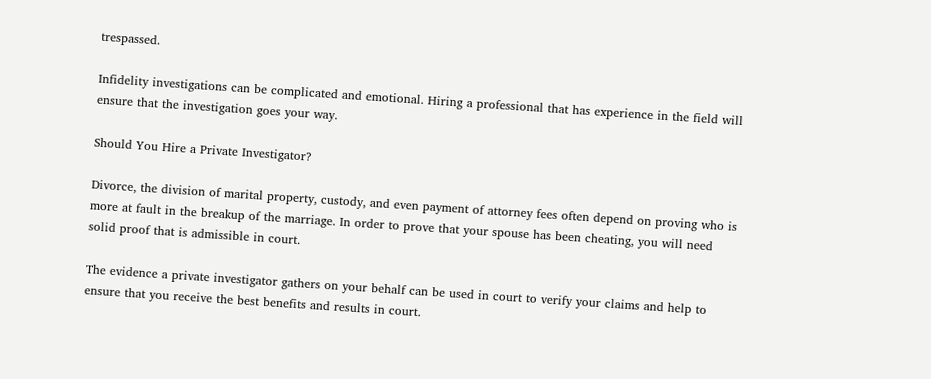trespassed.

Infidelity investigations can be complicated and emotional. Hiring a professional that has experience in the field will ensure that the investigation goes your way.

Should You Hire a Private Investigator?

Divorce, the division of marital property, custody, and even payment of attorney fees often depend on proving who is more at fault in the breakup of the marriage. In order to prove that your spouse has been cheating, you will need solid proof that is admissible in court.

The evidence a private investigator gathers on your behalf can be used in court to verify your claims and help to ensure that you receive the best benefits and results in court.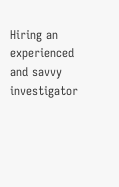Hiring an experienced and savvy investigator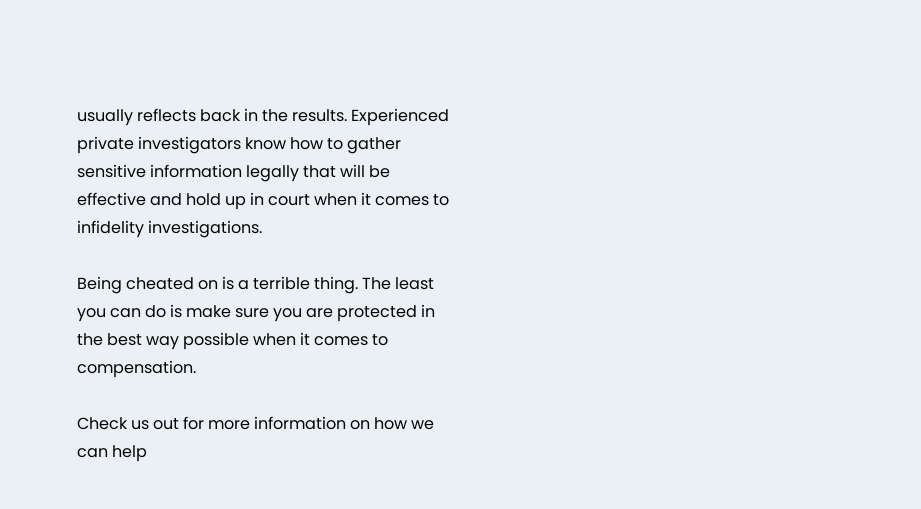usually reflects back in the results. Experienced private investigators know how to gather sensitive information legally that will be effective and hold up in court when it comes to infidelity investigations.

Being cheated on is a terrible thing. The least you can do is make sure you are protected in the best way possible when it comes to compensation.

Check us out for more information on how we can help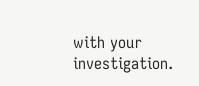with your investigation.